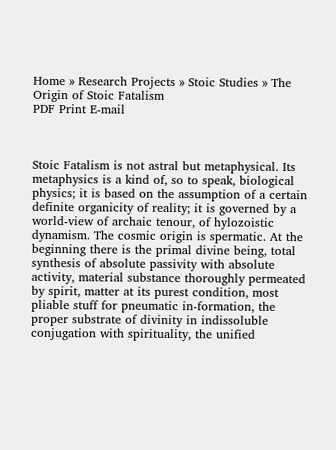Home » Research Projects » Stoic Studies » The Origin of Stoic Fatalism
PDF Print E-mail



Stoic Fatalism is not astral but metaphysical. Its metaphysics is a kind of, so to speak, biological physics; it is based on the assumption of a certain definite organicity of reality; it is governed by a world-view of archaic tenour, of hylozoistic dynamism. The cosmic origin is spermatic. At the beginning there is the primal divine being, total synthesis of absolute passivity with absolute activity, material substance thoroughly permeated by spirit, matter at its purest condition, most pliable stuff for pneumatic in-formation, the proper substrate of divinity in indissoluble conjugation with spirituality, the unified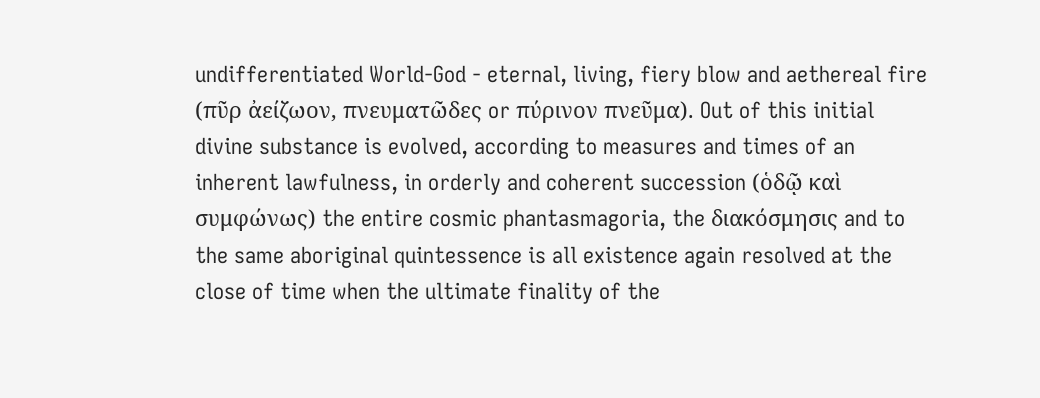undifferentiated World-God - eternal, living, fiery blow and aethereal fire (πῦρ ἀείζωον, πνευματῶδες or πύρινον πνεῦμα). Out of this initial divine substance is evolved, according to measures and times of an inherent lawfulness, in orderly and coherent succession (ὁδῷ καὶ συμφώνως) the entire cosmic phantasmagoria, the διακόσμησις and to the same aboriginal quintessence is all existence again resolved at the close of time when the ultimate finality of the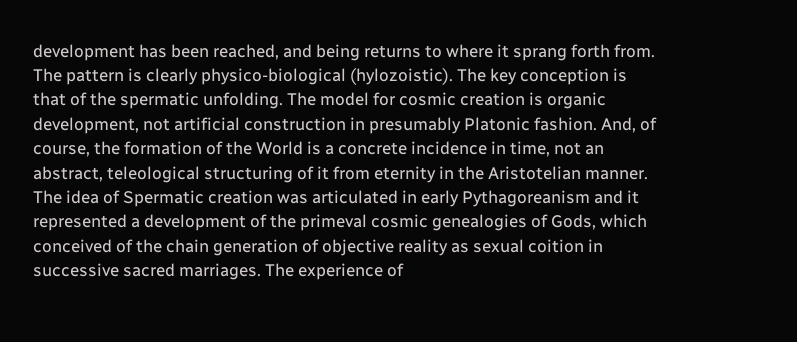development has been reached, and being returns to where it sprang forth from.
The pattern is clearly physico-biological (hylozoistic). The key conception is that of the spermatic unfolding. The model for cosmic creation is organic development, not artificial construction in presumably Platonic fashion. And, of course, the formation of the World is a concrete incidence in time, not an abstract, teleological structuring of it from eternity in the Aristotelian manner.
The idea of Spermatic creation was articulated in early Pythagoreanism and it represented a development of the primeval cosmic genealogies of Gods, which conceived of the chain generation of objective reality as sexual coition in successive sacred marriages. The experience of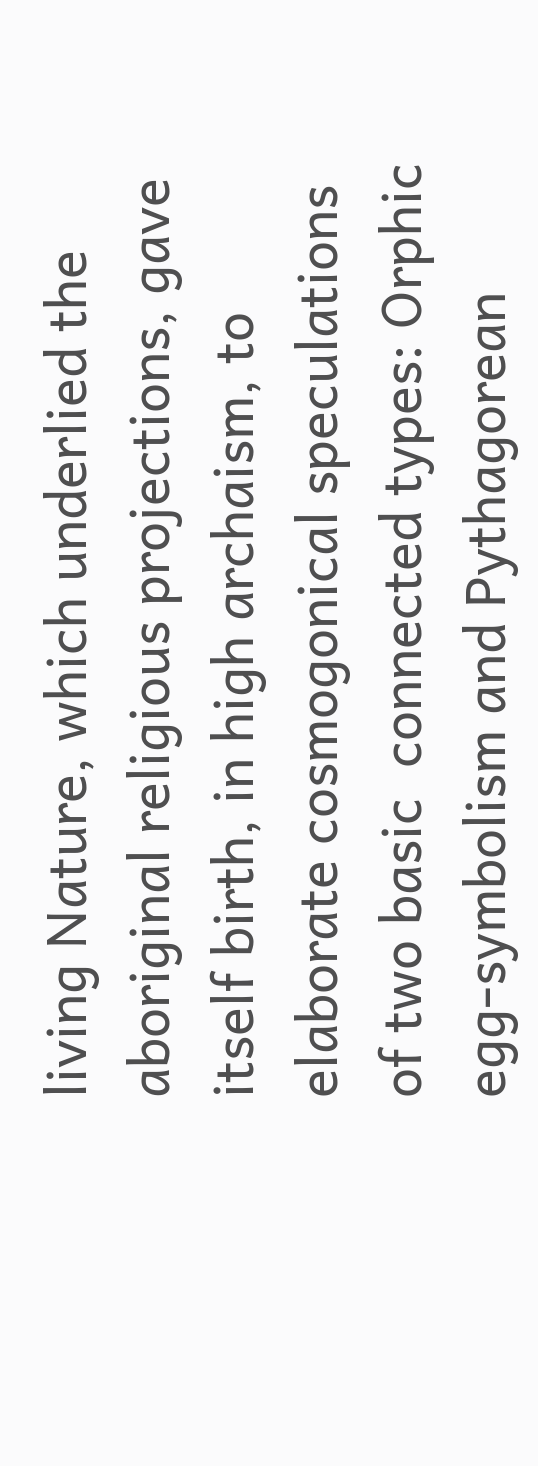living Nature, which underlied the aboriginal religious projections, gave itself birth, in high archaism, to elaborate cosmogonical speculations of two basic  connected types: Orphic egg-symbolism and Pythagorean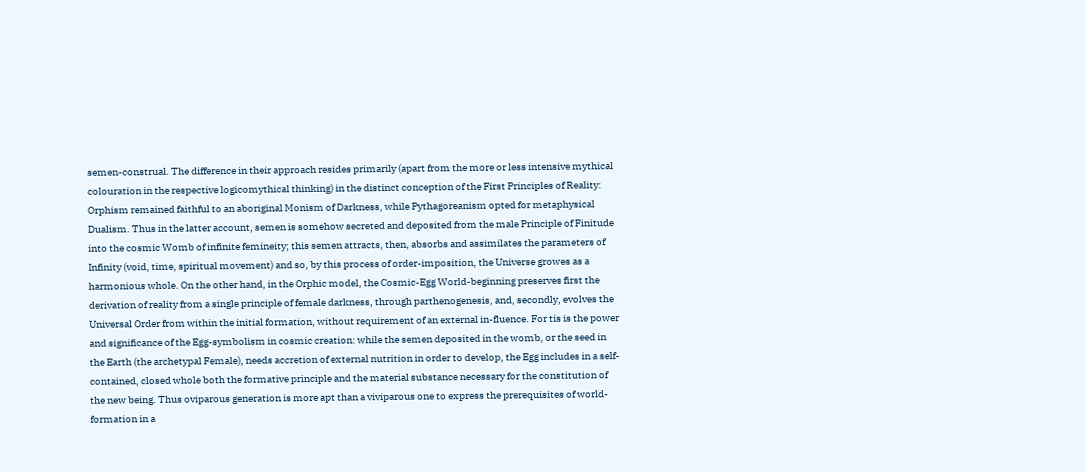semen-construal. The difference in their approach resides primarily (apart from the more or less intensive mythical colouration in the respective logicomythical thinking) in the distinct conception of the First Principles of Reality: Orphism remained faithful to an aboriginal Monism of Darkness, while Pythagoreanism opted for metaphysical Dualism. Thus in the latter account, semen is somehow secreted and deposited from the male Principle of Finitude into the cosmic Womb of infinite femineity; this semen attracts, then, absorbs and assimilates the parameters of Infinity (void, time, spiritual movement) and so, by this process of order-imposition, the Universe growes as a harmonious whole. On the other hand, in the Orphic model, the Cosmic-Egg World-beginning preserves first the derivation of reality from a single principle of female darkness, through parthenogenesis, and, secondly, evolves the Universal Order from within the initial formation, without requirement of an external in-fluence. For tis is the power and significance of the Egg-symbolism in cosmic creation: while the semen deposited in the womb, or the seed in the Earth (the archetypal Female), needs accretion of external nutrition in order to develop, the Egg includes in a self-contained, closed whole both the formative principle and the material substance necessary for the constitution of the new being. Thus oviparous generation is more apt than a viviparous one to express the prerequisites of world-formation in a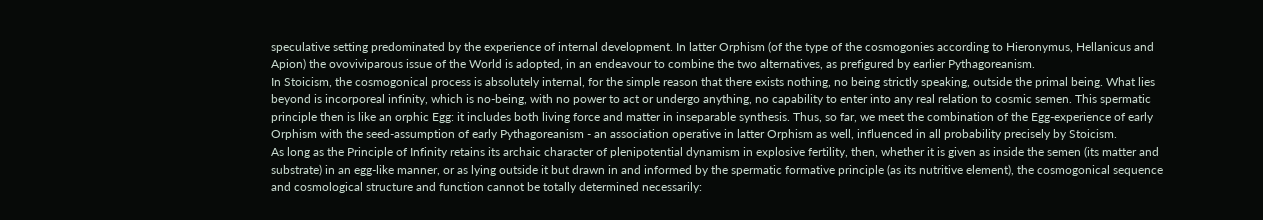speculative setting predominated by the experience of internal development. In latter Orphism (of the type of the cosmogonies according to Hieronymus, Hellanicus and Apion) the ovoviviparous issue of the World is adopted, in an endeavour to combine the two alternatives, as prefigured by earlier Pythagoreanism.
In Stoicism, the cosmogonical process is absolutely internal, for the simple reason that there exists nothing, no being strictly speaking, outside the primal being. What lies beyond is incorporeal infinity, which is no-being, with no power to act or undergo anything, no capability to enter into any real relation to cosmic semen. This spermatic principle then is like an orphic Egg: it includes both living force and matter in inseparable synthesis. Thus, so far, we meet the combination of the Egg-experience of early Orphism with the seed-assumption of early Pythagoreanism - an association operative in latter Orphism as well, influenced in all probability precisely by Stoicism.
As long as the Principle of Infinity retains its archaic character of plenipotential dynamism in explosive fertility, then, whether it is given as inside the semen (its matter and substrate) in an egg-like manner, or as lying outside it but drawn in and informed by the spermatic formative principle (as its nutritive element), the cosmogonical sequence and cosmological structure and function cannot be totally determined necessarily: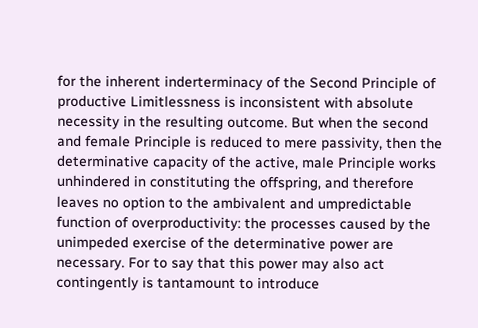for the inherent inderterminacy of the Second Principle of productive Limitlessness is inconsistent with absolute necessity in the resulting outcome. But when the second and female Principle is reduced to mere passivity, then the determinative capacity of the active, male Principle works unhindered in constituting the offspring, and therefore leaves no option to the ambivalent and umpredictable function of overproductivity: the processes caused by the unimpeded exercise of the determinative power are necessary. For to say that this power may also act contingently is tantamount to introduce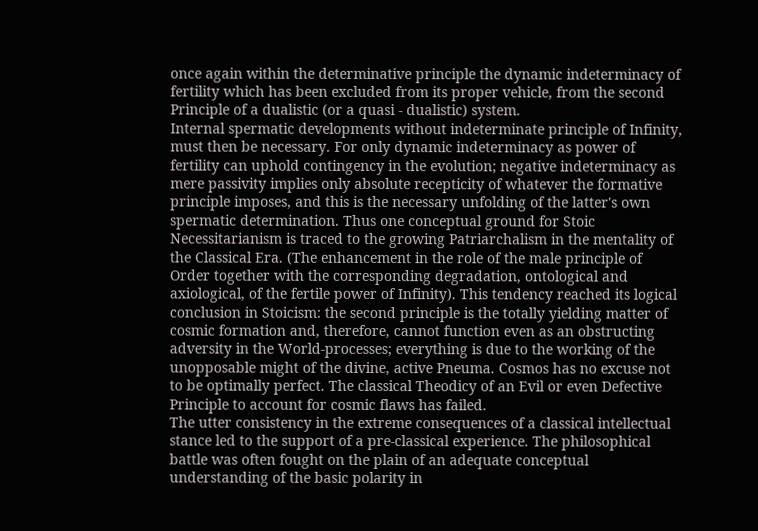once again within the determinative principle the dynamic indeterminacy of fertility which has been excluded from its proper vehicle, from the second Principle of a dualistic (or a quasi - dualistic) system.
Internal spermatic developments without indeterminate principle of Infinity, must then be necessary. For only dynamic indeterminacy as power of fertility can uphold contingency in the evolution; negative indeterminacy as mere passivity implies only absolute recepticity of whatever the formative principle imposes, and this is the necessary unfolding of the latter's own spermatic determination. Thus one conceptual ground for Stoic Necessitarianism is traced to the growing Patriarchalism in the mentality of the Classical Era. (The enhancement in the role of the male principle of Order together with the corresponding degradation, ontological and axiological, of the fertile power of Infinity). This tendency reached its logical conclusion in Stoicism: the second principle is the totally yielding matter of cosmic formation and, therefore, cannot function even as an obstructing adversity in the World-processes; everything is due to the working of the unopposable might of the divine, active Pneuma. Cosmos has no excuse not to be optimally perfect. The classical Theodicy of an Evil or even Defective Principle to account for cosmic flaws has failed.
The utter consistency in the extreme consequences of a classical intellectual stance led to the support of a pre-classical experience. The philosophical battle was often fought on the plain of an adequate conceptual understanding of the basic polarity in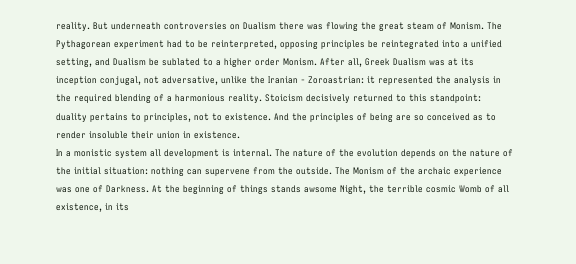reality. But underneath controversies on Dualism there was flowing the great steam of Monism. The Pythagorean experiment had to be reinterpreted, opposing principles be reintegrated into a unified setting, and Dualism be sublated to a higher order Monism. After all, Greek Dualism was at its inception conjugal, not adversative, unlike the Iranian - Zoroastrian: it represented the analysis in the required blending of a harmonious reality. Stoicism decisively returned to this standpoint: duality pertains to principles, not to existence. And the principles of being are so conceived as to render insoluble their union in existence.
In a monistic system all development is internal. The nature of the evolution depends on the nature of the initial situation: nothing can supervene from the outside. The Monism of the archaic experience was one of Darkness. At the beginning of things stands awsome Night, the terrible cosmic Womb of all existence, in its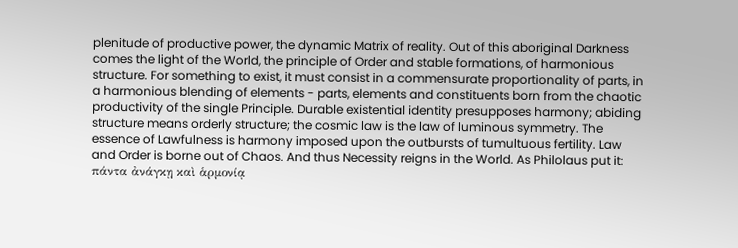plenitude of productive power, the dynamic Matrix of reality. Out of this aboriginal Darkness comes the light of the World, the principle of Order and stable formations, of harmonious structure. For something to exist, it must consist in a commensurate proportionality of parts, in a harmonious blending of elements - parts, elements and constituents born from the chaotic productivity of the single Principle. Durable existential identity presupposes harmony; abiding structure means orderly structure; the cosmic law is the law of luminous symmetry. The essence of Lawfulness is harmony imposed upon the outbursts of tumultuous fertility. Law and Order is borne out of Chaos. And thus Necessity reigns in the World. As Philolaus put it: πάντα ἀνάγκῃ καὶ ἁρμονίᾳ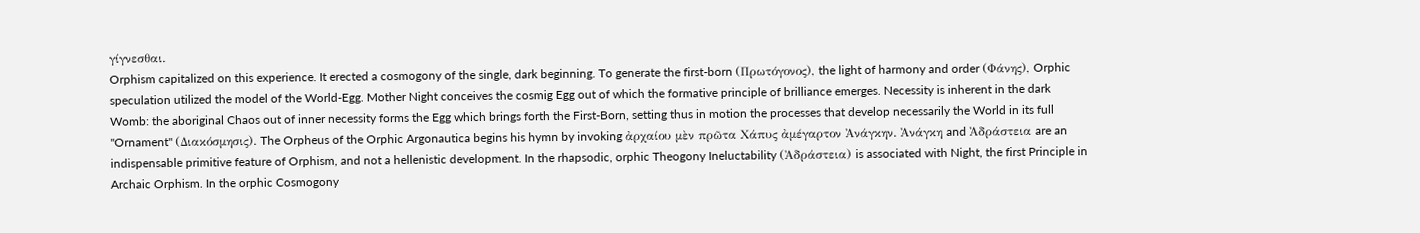γίγνεσθαι.
Orphism capitalized on this experience. It erected a cosmogony of the single, dark beginning. To generate the first-born (Πρωτόγονος), the light of harmony and order (Φάνης), Orphic speculation utilized the model of the World-Egg. Mother Night conceives the cosmig Egg out of which the formative principle of brilliance emerges. Necessity is inherent in the dark Womb: the aboriginal Chaos out of inner necessity forms the Egg which brings forth the First-Born, setting thus in motion the processes that develop necessarily the World in its full "Ornament" (Διακόσμησις). The Orpheus of the Orphic Argonautica begins his hymn by invoking ἀρχαίου μὲν πρῶτα Χάπυς ἀμέγαρτον Ἀνάγκην. Ἀνάγκη and Ἀδράστεια are an indispensable primitive feature of Orphism, and not a hellenistic development. In the rhapsodic, orphic Theogony Ineluctability (Ἀδράστεια) is associated with Night, the first Principle in Archaic Orphism. In the orphic Cosmogony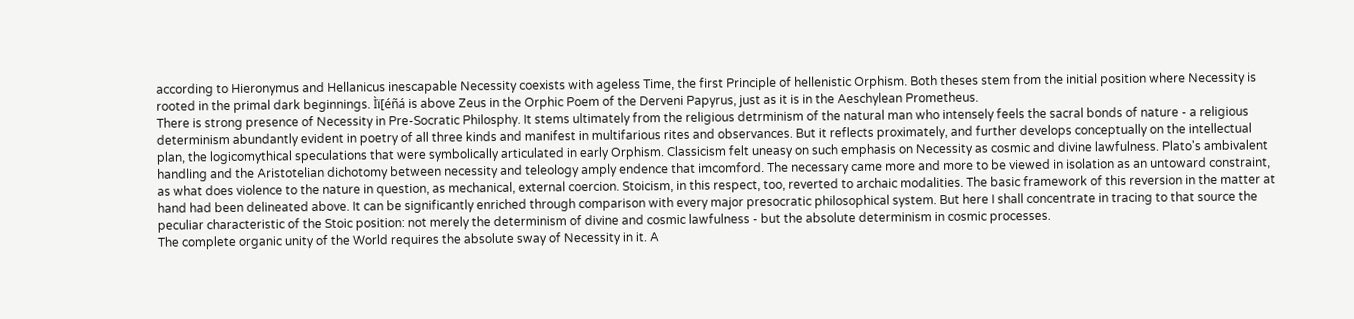according to Hieronymus and Hellanicus inescapable Necessity coexists with ageless Time, the first Principle of hellenistic Orphism. Both theses stem from the initial position where Necessity is rooted in the primal dark beginnings. Ìï[éñá is above Zeus in the Orphic Poem of the Derveni Papyrus, just as it is in the Aeschylean Prometheus.
There is strong presence of Necessity in Pre-Socratic Philosphy. It stems ultimately from the religious detrminism of the natural man who intensely feels the sacral bonds of nature - a religious determinism abundantly evident in poetry of all three kinds and manifest in multifarious rites and observances. But it reflects proximately, and further develops conceptually on the intellectual plan, the logicomythical speculations that were symbolically articulated in early Orphism. Classicism felt uneasy on such emphasis on Necessity as cosmic and divine lawfulness. Plato's ambivalent handling and the Aristotelian dichotomy between necessity and teleology amply endence that imcomford. The necessary came more and more to be viewed in isolation as an untoward constraint, as what does violence to the nature in question, as mechanical, external coercion. Stoicism, in this respect, too, reverted to archaic modalities. The basic framework of this reversion in the matter at hand had been delineated above. It can be significantly enriched through comparison with every major presocratic philosophical system. But here I shall concentrate in tracing to that source the peculiar characteristic of the Stoic position: not merely the determinism of divine and cosmic lawfulness - but the absolute determinism in cosmic processes.
The complete organic unity of the World requires the absolute sway of Necessity in it. A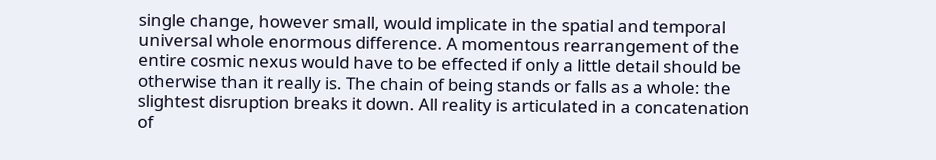single change, however small, would implicate in the spatial and temporal universal whole enormous difference. A momentous rearrangement of the entire cosmic nexus would have to be effected if only a little detail should be otherwise than it really is. The chain of being stands or falls as a whole: the slightest disruption breaks it down. All reality is articulated in a concatenation of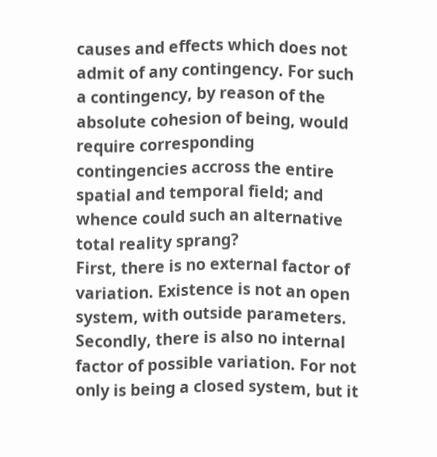causes and effects which does not admit of any contingency. For such a contingency, by reason of the absolute cohesion of being, would require corresponding contingencies accross the entire spatial and temporal field; and whence could such an alternative total reality sprang?
First, there is no external factor of variation. Existence is not an open system, with outside parameters.
Secondly, there is also no internal factor of possible variation. For not only is being a closed system, but it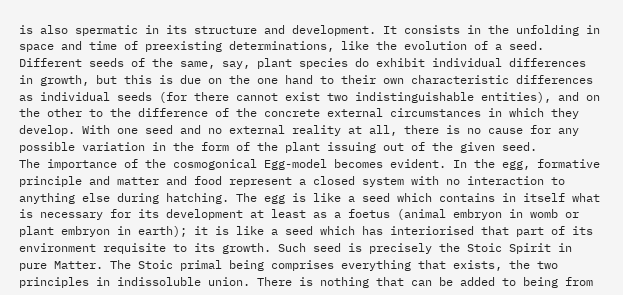is also spermatic in its structure and development. It consists in the unfolding in space and time of preexisting determinations, like the evolution of a seed. Different seeds of the same, say, plant species do exhibit individual differences in growth, but this is due on the one hand to their own characteristic differences as individual seeds (for there cannot exist two indistinguishable entities), and on the other to the difference of the concrete external circumstances in which they develop. With one seed and no external reality at all, there is no cause for any possible variation in the form of the plant issuing out of the given seed.
The importance of the cosmogonical Egg-model becomes evident. In the egg, formative principle and matter and food represent a closed system with no interaction to anything else during hatching. The egg is like a seed which contains in itself what is necessary for its development at least as a foetus (animal embryon in womb or plant embryon in earth); it is like a seed which has interiorised that part of its environment requisite to its growth. Such seed is precisely the Stoic Spirit in pure Matter. The Stoic primal being comprises everything that exists, the two principles in indissoluble union. There is nothing that can be added to being from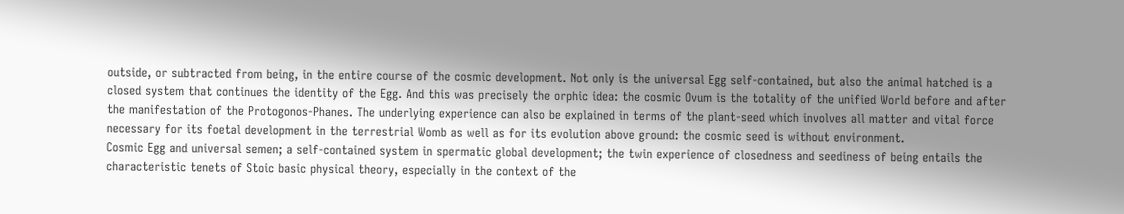outside, or subtracted from being, in the entire course of the cosmic development. Not only is the universal Egg self-contained, but also the animal hatched is a closed system that continues the identity of the Egg. And this was precisely the orphic idea: the cosmic Ovum is the totality of the unified World before and after the manifestation of the Protogonos-Phanes. The underlying experience can also be explained in terms of the plant-seed which involves all matter and vital force necessary for its foetal development in the terrestrial Womb as well as for its evolution above ground: the cosmic seed is without environment.
Cosmic Egg and universal semen; a self-contained system in spermatic global development; the twin experience of closedness and seediness of being entails the characteristic tenets of Stoic basic physical theory, especially in the context of the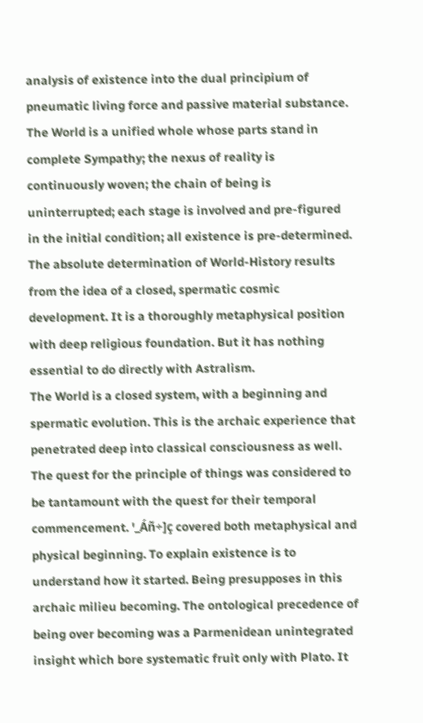analysis of existence into the dual principium of pneumatic living force and passive material substance. The World is a unified whole whose parts stand in complete Sympathy; the nexus of reality is continuously woven; the chain of being is uninterrupted; each stage is involved and pre-figured in the initial condition; all existence is pre-determined.
The absolute determination of World-History results from the idea of a closed, spermatic cosmic development. It is a thoroughly metaphysical position with deep religious foundation. But it has nothing essential to do directly with Astralism.
The World is a closed system, with a beginning and spermatic evolution. This is the archaic experience that penetrated deep into classical consciousness as well. The quest for the principle of things was considered to be tantamount with the quest for their temporal commencement. '_Áñ÷]ç covered both metaphysical and physical beginning. To explain existence is to understand how it started. Being presupposes in this archaic milieu becoming. The ontological precedence of being over becoming was a Parmenidean unintegrated insight which bore systematic fruit only with Plato. It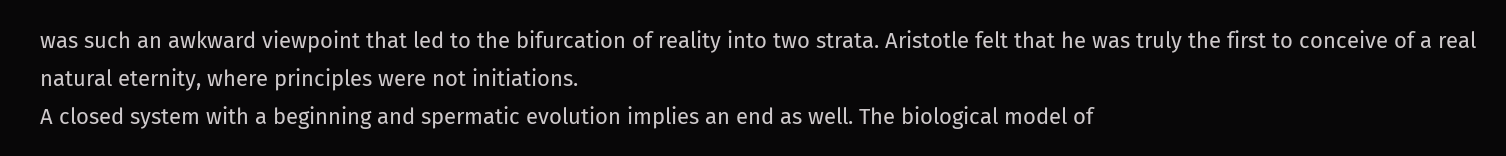was such an awkward viewpoint that led to the bifurcation of reality into two strata. Aristotle felt that he was truly the first to conceive of a real natural eternity, where principles were not initiations.
A closed system with a beginning and spermatic evolution implies an end as well. The biological model of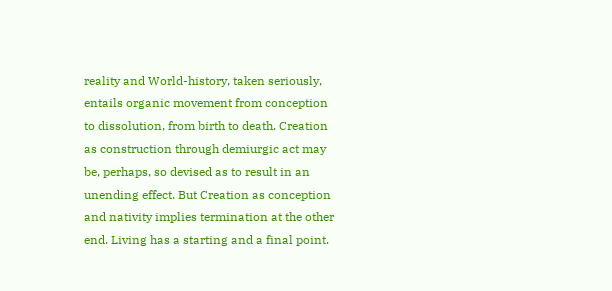reality and World-history, taken seriously, entails organic movement from conception to dissolution, from birth to death. Creation as construction through demiurgic act may be, perhaps, so devised as to result in an unending effect. But Creation as conception and nativity implies termination at the other end. Living has a starting and a final point.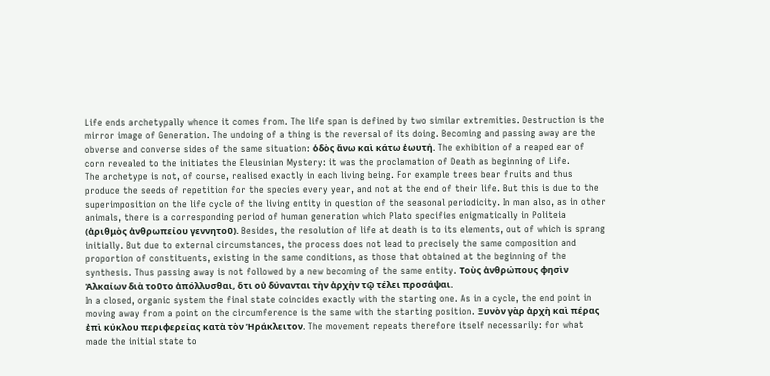Life ends archetypally whence it comes from. The life span is defined by two similar extremities. Destruction is the mirror image of Generation. The undoing of a thing is the reversal of its doing. Becoming and passing away are the obverse and converse sides of the same situation: ὁδὸς ἄνω καὶ κάτω ἑωυτή. The exhibition of a reaped ear of corn revealed to the initiates the Eleusinian Mystery: it was the proclamation of Death as beginning of Life.
The archetype is not, of course, realised exactly in each living being. For example trees bear fruits and thus produce the seeds of repetition for the species every year, and not at the end of their life. But this is due to the superimposition on the life cycle of the living entity in question of the seasonal periodicity. In man also, as in other animals, there is a corresponding period of human generation which Plato specifies enigmatically in Politeia (ἀριθμὸς ἀνθρωπείου γεννητοῦ). Besides, the resolution of life at death is to its elements, out of which is sprang initially. But due to external circumstances, the process does not lead to precisely the same composition and proportion of constituents, existing in the same conditions, as those that obtained at the beginning of the synthesis. Thus passing away is not followed by a new becoming of the same entity. Τοὺς ἀνθρώπους φησὶν Ἀλκαίων διὰ τοῦτο ἀπόλλυσθαι, ὅτι οὐ δύνανται τὴν ἀρχὴν τῷ τέλει προσάψαι.
In a closed, organic system the final state coincides exactly with the starting one. As in a cycle, the end point in moving away from a point on the circumference is the same with the starting position. Ξυνὸν γὰρ ἀρχὴ καὶ πέρας ἐπὶ κύκλου περιφερείας κατὰ τὸν Ἡράκλειτον. The movement repeats therefore itself necessarily: for what made the initial state to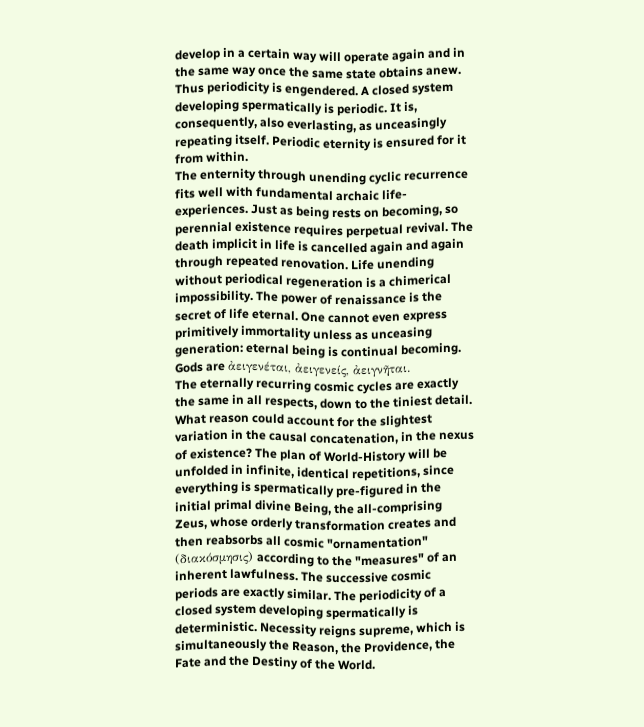develop in a certain way will operate again and in the same way once the same state obtains anew. Thus periodicity is engendered. A closed system developing spermatically is periodic. It is, consequently, also everlasting, as unceasingly repeating itself. Periodic eternity is ensured for it from within.
The enternity through unending cyclic recurrence fits well with fundamental archaic life-experiences. Just as being rests on becoming, so perennial existence requires perpetual revival. The death implicit in life is cancelled again and again through repeated renovation. Life unending without periodical regeneration is a chimerical impossibility. The power of renaissance is the secret of life eternal. One cannot even express primitively immortality unless as unceasing generation: eternal being is continual becoming. Gods are ἀειγενέται, ἀειγενείς, ἀειγνῆται.
The eternally recurring cosmic cycles are exactly the same in all respects, down to the tiniest detail. What reason could account for the slightest variation in the causal concatenation, in the nexus of existence? The plan of World-History will be unfolded in infinite, identical repetitions, since everything is spermatically pre-figured in the initial primal divine Being, the all-comprising Zeus, whose orderly transformation creates and then reabsorbs all cosmic "ornamentation" (διακόσμησις) according to the "measures" of an inherent lawfulness. The successive cosmic periods are exactly similar. The periodicity of a closed system developing spermatically is deterministic. Necessity reigns supreme, which is simultaneously the Reason, the Providence, the Fate and the Destiny of the World.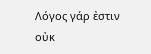Λόγος γάρ ἐστιν οὐκ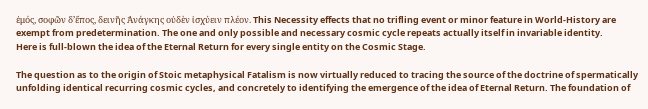ἐμός, σοφῶν δ’ἔπος, δεινῆς Ἀνάγκης οὐδὲν ἰσχύειν πλέον. This Necessity effects that no trifling event or minor feature in World-History are exempt from predetermination. The one and only possible and necessary cosmic cycle repeats actually itself in invariable identity.
Here is full-blown the idea of the Eternal Return for every single entity on the Cosmic Stage.

The question as to the origin of Stoic metaphysical Fatalism is now virtually reduced to tracing the source of the doctrine of spermatically unfolding identical recurring cosmic cycles, and concretely to identifying the emergence of the idea of Eternal Return. The foundation of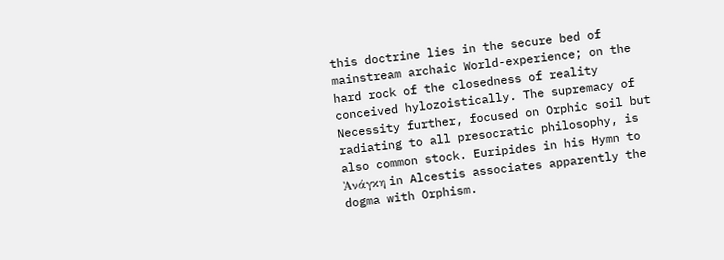this doctrine lies in the secure bed of mainstream archaic World-experience; on the hard rock of the closedness of reality conceived hylozoistically. The supremacy of Necessity further, focused on Orphic soil but radiating to all presocratic philosophy, is also common stock. Euripides in his Hymn to Ἀνάγκη in Alcestis associates apparently the dogma with Orphism.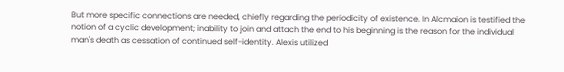But more specific connections are needed, chiefly regarding the periodicity of existence. In Alcmaion is testified the notion of a cyclic development; inability to join and attach the end to his beginning is the reason for the individual man's death as cessation of continued self-identity. Alexis utilized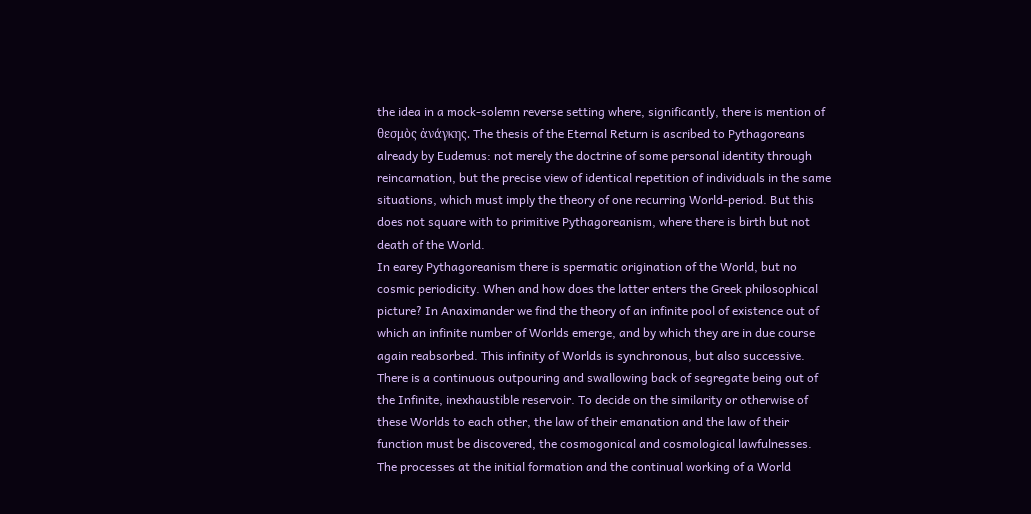the idea in a mock-solemn reverse setting where, significantly, there is mention of θεσμὸς ἀνάγκης. The thesis of the Eternal Return is ascribed to Pythagoreans already by Eudemus: not merely the doctrine of some personal identity through reincarnation, but the precise view of identical repetition of individuals in the same situations, which must imply the theory of one recurring World-period. But this does not square with to primitive Pythagoreanism, where there is birth but not death of the World.
In earey Pythagoreanism there is spermatic origination of the World, but no cosmic periodicity. When and how does the latter enters the Greek philosophical picture? In Anaximander we find the theory of an infinite pool of existence out of which an infinite number of Worlds emerge, and by which they are in due course again reabsorbed. This infinity of Worlds is synchronous, but also successive. There is a continuous outpouring and swallowing back of segregate being out of the Infinite, inexhaustible reservoir. To decide on the similarity or otherwise of these Worlds to each other, the law of their emanation and the law of their function must be discovered, the cosmogonical and cosmological lawfulnesses. The processes at the initial formation and the continual working of a World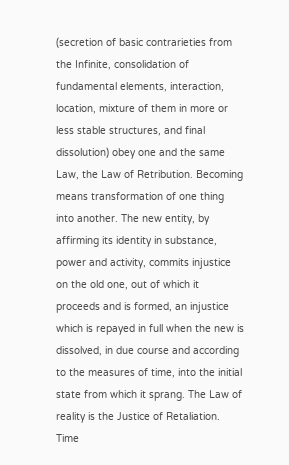(secretion of basic contrarieties from the Infinite, consolidation of fundamental elements, interaction, location, mixture of them in more or less stable structures, and final dissolution) obey one and the same Law, the Law of Retribution. Becoming means transformation of one thing into another. The new entity, by affirming its identity in substance, power and activity, commits injustice on the old one, out of which it proceeds and is formed, an injustice which is repayed in full when the new is dissolved, in due course and according to the measures of time, into the initial state from which it sprang. The Law of reality is the Justice of Retaliation. Time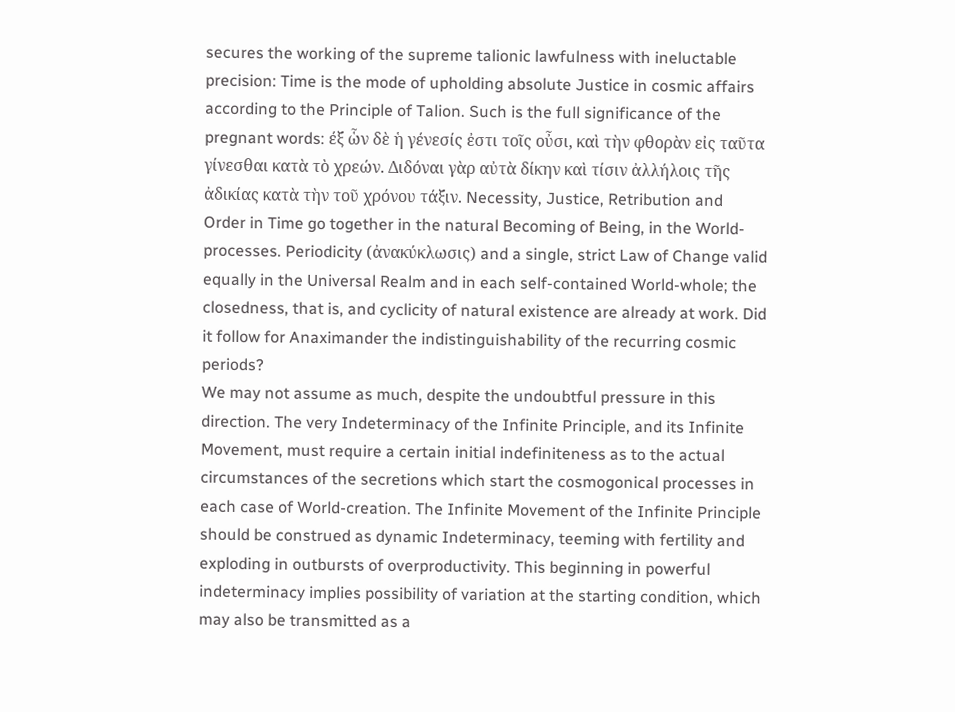secures the working of the supreme talionic lawfulness with ineluctable precision: Time is the mode of upholding absolute Justice in cosmic affairs according to the Principle of Talion. Such is the full significance of the pregnant words: έξ ὧν δὲ ἡ γένεσίς ἐστι τοῖς οὖσι, καὶ τὴν φθορὰν εἰς ταῦτα γίνεσθαι κατὰ τὸ χρεών. Διδόναι γὰρ αὐτὰ δίκην καὶ τίσιν ἀλλήλοις τῆς ἀδικίας κατὰ τὴν τοῦ χρόνου τάξιν. Necessity, Justice, Retribution and Order in Time go together in the natural Becoming of Being, in the World-processes. Periodicity (ἀνακύκλωσις) and a single, strict Law of Change valid equally in the Universal Realm and in each self-contained World-whole; the closedness, that is, and cyclicity of natural existence are already at work. Did it follow for Anaximander the indistinguishability of the recurring cosmic periods?
We may not assume as much, despite the undoubtful pressure in this direction. The very Indeterminacy of the Infinite Principle, and its Infinite Movement, must require a certain initial indefiniteness as to the actual circumstances of the secretions which start the cosmogonical processes in each case of World-creation. The Infinite Movement of the Infinite Principle should be construed as dynamic Indeterminacy, teeming with fertility and exploding in outbursts of overproductivity. This beginning in powerful indeterminacy implies possibility of variation at the starting condition, which may also be transmitted as a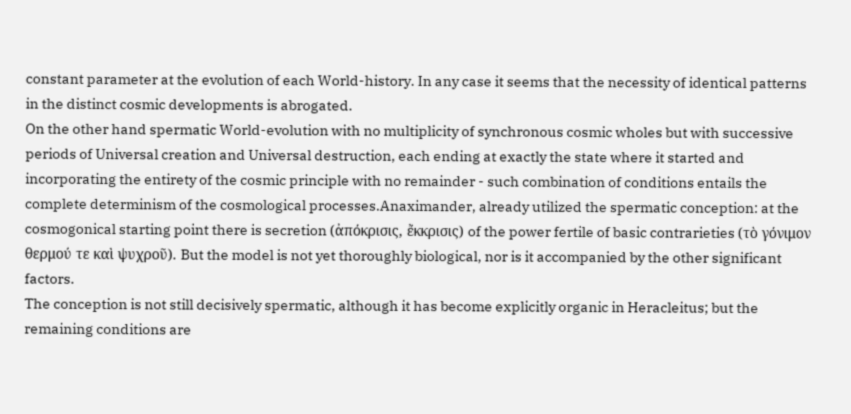constant parameter at the evolution of each World-history. In any case it seems that the necessity of identical patterns in the distinct cosmic developments is abrogated.
On the other hand spermatic World-evolution with no multiplicity of synchronous cosmic wholes but with successive periods of Universal creation and Universal destruction, each ending at exactly the state where it started and incorporating the entirety of the cosmic principle with no remainder - such combination of conditions entails the complete determinism of the cosmological processes.Anaximander, already utilized the spermatic conception: at the cosmogonical starting point there is secretion (ἀπόκρισις, ἔκκρισις) of the power fertile of basic contrarieties (τὸ γόνιμον θερμού τε καὶ ψυχροῦ). But the model is not yet thoroughly biological, nor is it accompanied by the other significant factors.
The conception is not still decisively spermatic, although it has become explicitly organic in Heracleitus; but the remaining conditions are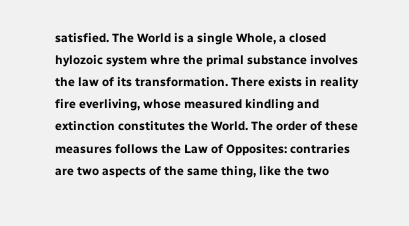satisfied. The World is a single Whole, a closed hylozoic system whre the primal substance involves the law of its transformation. There exists in reality fire everliving, whose measured kindling and extinction constitutes the World. The order of these measures follows the Law of Opposites: contraries are two aspects of the same thing, like the two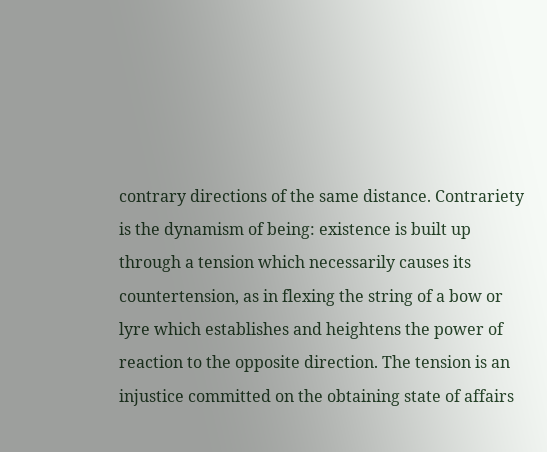contrary directions of the same distance. Contrariety is the dynamism of being: existence is built up through a tension which necessarily causes its countertension, as in flexing the string of a bow or lyre which establishes and heightens the power of reaction to the opposite direction. The tension is an injustice committed on the obtaining state of affairs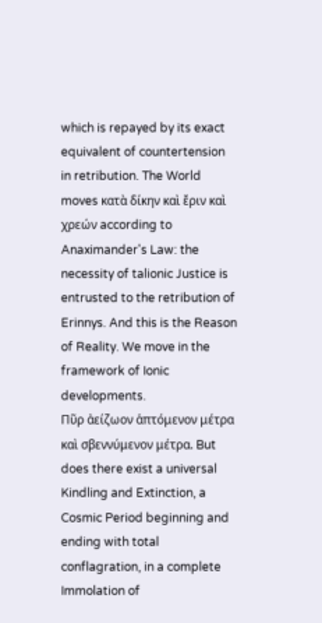which is repayed by its exact equivalent of countertension in retribution. The World moves κατὰ δίκην καὶ ἔριν καὶ χρεών according to Anaximander's Law: the necessity of talionic Justice is entrusted to the retribution of Erinnys. And this is the Reason of Reality. We move in the framework of Ionic developments.
Πῦρ ἀείζωον ἁπτόμενον μέτρα καὶ σβεννύμενον μέτρα. But does there exist a universal Kindling and Extinction, a Cosmic Period beginning and ending with total conflagration, in a complete Immolation of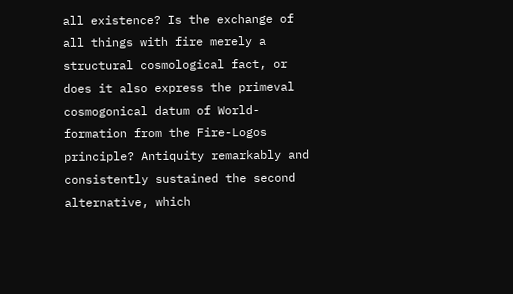all existence? Is the exchange of all things with fire merely a structural cosmological fact, or does it also express the primeval cosmogonical datum of World-formation from the Fire-Logos principle? Antiquity remarkably and consistently sustained the second alternative, which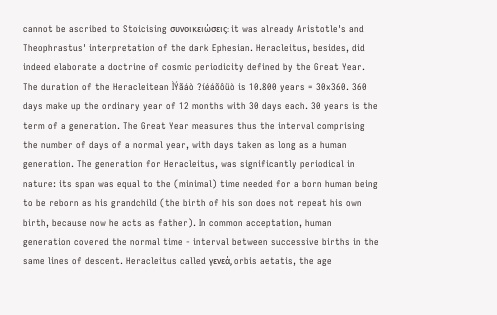cannot be ascribed to Stoicising συνοικειώσεις: it was already Aristotle's and Theophrastus' interpretation of the dark Ephesian. Heracleitus, besides, did indeed elaborate a doctrine of cosmic periodicity defined by the Great Year. The duration of the Heracleitean ÌÝãáò ?íéáõôüò is 10.800 years = 30x360. 360 days make up the ordinary year of 12 months with 30 days each. 30 years is the term of a generation. The Great Year measures thus the interval comprising the number of days of a normal year, with days taken as long as a human generation. The generation for Heracleitus, was significantly periodical in nature: its span was equal to the (minimal) time needed for a born human being to be reborn as his grandchild (the birth of his son does not repeat his own birth, because now he acts as father). In common acceptation, human generation covered the normal time - interval between successive births in the same lines of descent. Heracleitus called γενεά, orbis aetatis, the age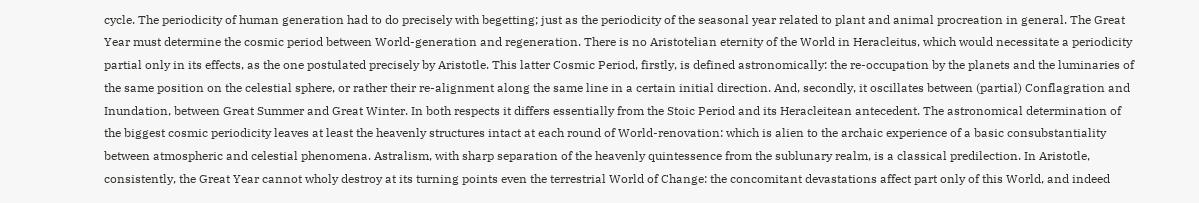cycle. The periodicity of human generation had to do precisely with begetting; just as the periodicity of the seasonal year related to plant and animal procreation in general. The Great Year must determine the cosmic period between World-generation and regeneration. There is no Aristotelian eternity of the World in Heracleitus, which would necessitate a periodicity partial only in its effects, as the one postulated precisely by Aristotle. This latter Cosmic Period, firstly, is defined astronomically: the re-occupation by the planets and the luminaries of the same position on the celestial sphere, or rather their re-alignment along the same line in a certain initial direction. And, secondly, it oscillates between (partial) Conflagration and Inundation, between Great Summer and Great Winter. In both respects it differs essentially from the Stoic Period and its Heracleitean antecedent. The astronomical determination of the biggest cosmic periodicity leaves at least the heavenly structures intact at each round of World-renovation: which is alien to the archaic experience of a basic consubstantiality between atmospheric and celestial phenomena. Astralism, with sharp separation of the heavenly quintessence from the sublunary realm, is a classical predilection. In Aristotle, consistently, the Great Year cannot wholy destroy at its turning points even the terrestrial World of Change: the concomitant devastations affect part only of this World, and indeed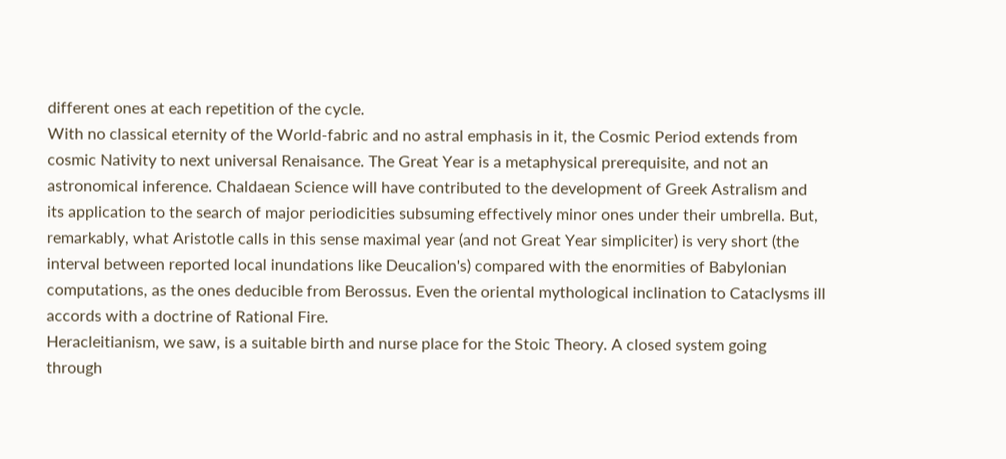different ones at each repetition of the cycle.
With no classical eternity of the World-fabric and no astral emphasis in it, the Cosmic Period extends from cosmic Nativity to next universal Renaisance. The Great Year is a metaphysical prerequisite, and not an astronomical inference. Chaldaean Science will have contributed to the development of Greek Astralism and its application to the search of major periodicities subsuming effectively minor ones under their umbrella. But, remarkably, what Aristotle calls in this sense maximal year (and not Great Year simpliciter) is very short (the interval between reported local inundations like Deucalion's) compared with the enormities of Babylonian computations, as the ones deducible from Berossus. Even the oriental mythological inclination to Cataclysms ill accords with a doctrine of Rational Fire.
Heracleitianism, we saw, is a suitable birth and nurse place for the Stoic Theory. A closed system going through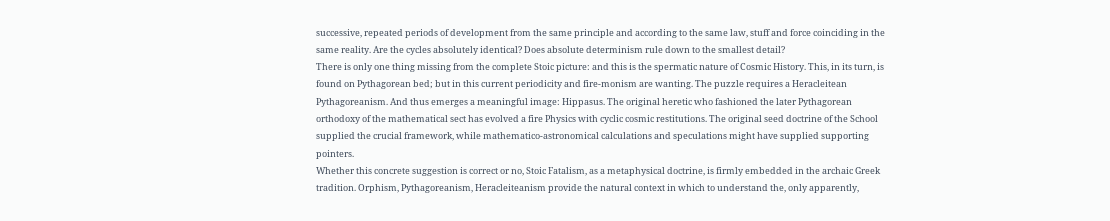successive, repeated periods of development from the same principle and according to the same law, stuff and force coinciding in the same reality. Are the cycles absolutely identical? Does absolute determinism rule down to the smallest detail?
There is only one thing missing from the complete Stoic picture: and this is the spermatic nature of Cosmic History. This, in its turn, is found on Pythagorean bed; but in this current periodicity and fire-monism are wanting. The puzzle requires a Heracleitean Pythagoreanism. And thus emerges a meaningful image: Hippasus. The original heretic who fashioned the later Pythagorean orthodoxy of the mathematical sect has evolved a fire Physics with cyclic cosmic restitutions. The original seed doctrine of the School supplied the crucial framework, while mathematico-astronomical calculations and speculations might have supplied supporting pointers.
Whether this concrete suggestion is correct or no, Stoic Fatalism, as a metaphysical doctrine, is firmly embedded in the archaic Greek tradition. Orphism, Pythagoreanism, Heracleiteanism provide the natural context in which to understand the, only apparently,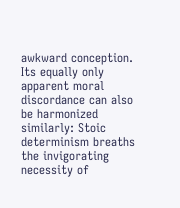awkward conception. Its equally only apparent moral discordance can also be harmonized similarly: Stoic determinism breaths the invigorating necessity of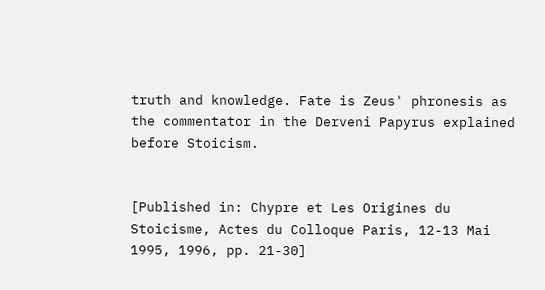truth and knowledge. Fate is Zeus' phronesis as the commentator in the Derveni Papyrus explained before Stoicism.


[Published in: Chypre et Les Origines du Stoicisme, Actes du Colloque Paris, 12-13 Mai 1995, 1996, pp. 21-30]